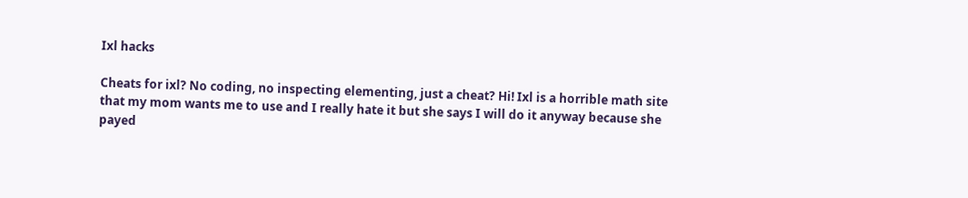Ixl hacks

Cheats for ixl? No coding, no inspecting elementing, just a cheat? Hi! Ixl is a horrible math site that my mom wants me to use and I really hate it but she says I will do it anyway because she payed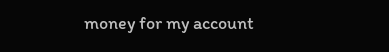money for my account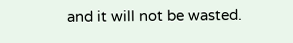and it will not be wasted.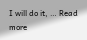I will do it, … Read more